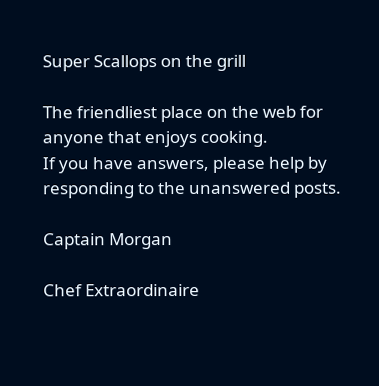Super Scallops on the grill

The friendliest place on the web for anyone that enjoys cooking.
If you have answers, please help by responding to the unanswered posts.

Captain Morgan

Chef Extraordinaire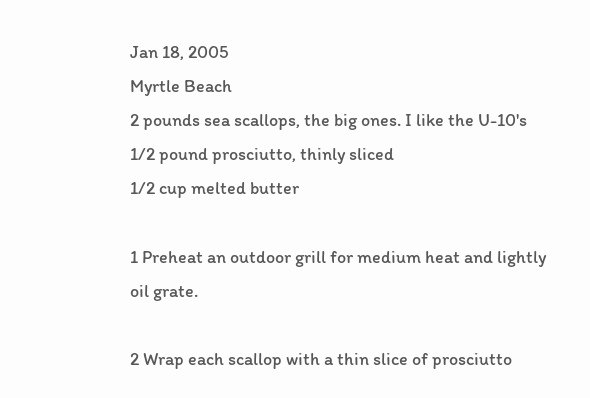Jan 18, 2005
Myrtle Beach
2 pounds sea scallops, the big ones. I like the U-10's
1/2 pound prosciutto, thinly sliced
1/2 cup melted butter

1 Preheat an outdoor grill for medium heat and lightly
oil grate.

2 Wrap each scallop with a thin slice of prosciutto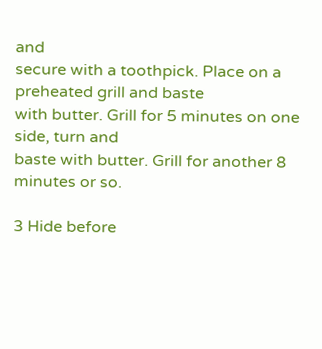and
secure with a toothpick. Place on a preheated grill and baste
with butter. Grill for 5 minutes on one side, turn and
baste with butter. Grill for another 8 minutes or so.

3 Hide before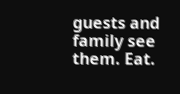guests and family see them. Eat.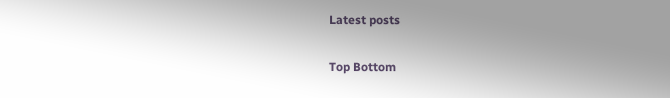Latest posts

Top Bottom